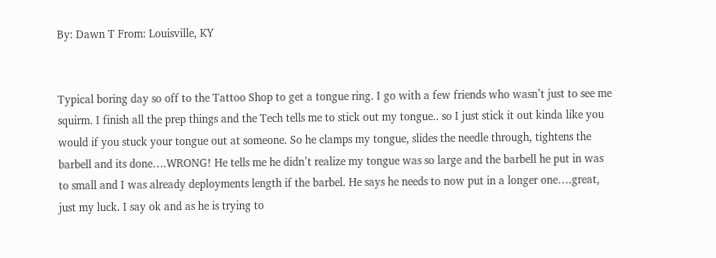By: Dawn T From: Louisville, KY


Typical boring day so off to the Tattoo Shop to get a tongue ring. I go with a few friends who wasn’t just to see me squirm. I finish all the prep things and the Tech tells me to stick out my tongue.. so I just stick it out kinda like you would if you stuck your tongue out at someone. So he clamps my tongue, slides the needle through, tightens the barbell and its done….WRONG! He tells me he didn’t realize my tongue was so large and the barbell he put in was to small and I was already deployments length if the barbel. He says he needs to now put in a longer one….great, just my luck. I say ok and as he is trying to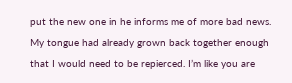put the new one in he informs me of more bad news. My tongue had already grown back together enough that I would need to be repierced. I’m like you are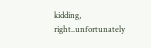kidding, right..unfortunately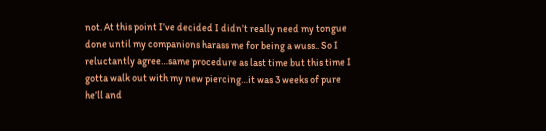not. At this point I’ve decided I didn’t really need my tongue done until my companions harass me for being a wuss.. So I reluctantly agree…same procedure as last time but this time I gotta walk out with my new piercing…it was 3 weeks of pure he’ll and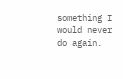something I would never do again.